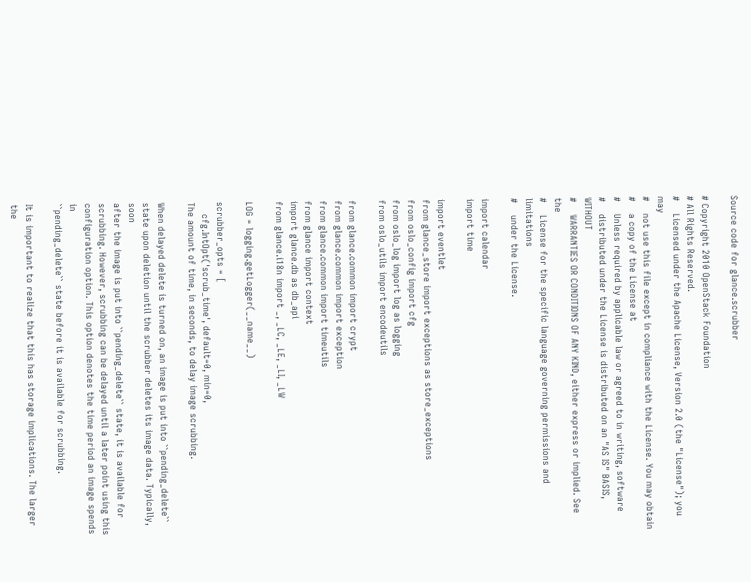Source code for glance.scrubber

# Copyright 2010 OpenStack Foundation
# All Rights Reserved.
#    Licensed under the Apache License, Version 2.0 (the "License"); you may
#    not use this file except in compliance with the License. You may obtain
#    a copy of the License at
#    Unless required by applicable law or agreed to in writing, software
#    distributed under the License is distributed on an "AS IS" BASIS, WITHOUT
#    WARRANTIES OR CONDITIONS OF ANY KIND, either express or implied. See the
#    License for the specific language governing permissions and limitations
#    under the License.

import calendar
import time

import eventlet
from glance_store import exceptions as store_exceptions
from oslo_config import cfg
from oslo_log import log as logging
from oslo_utils import encodeutils

from glance.common import crypt
from glance.common import exception
from glance.common import timeutils
from glance import context
import glance.db as db_api
from glance.i18n import _, _LC, _LE, _LI, _LW

LOG = logging.getLogger(__name__)

scrubber_opts = [
    cfg.IntOpt('scrub_time', default=0, min=0,
The amount of time, in seconds, to delay image scrubbing.

When delayed delete is turned on, an image is put into ``pending_delete``
state upon deletion until the scrubber deletes its image data. Typically, soon
after the image is put into ``pending_delete`` state, it is available for
scrubbing. However, scrubbing can be delayed until a later point using this
configuration option. This option denotes the time period an image spends in
``pending_delete`` state before it is available for scrubbing.

It is important to realize that this has storage implications. The larger the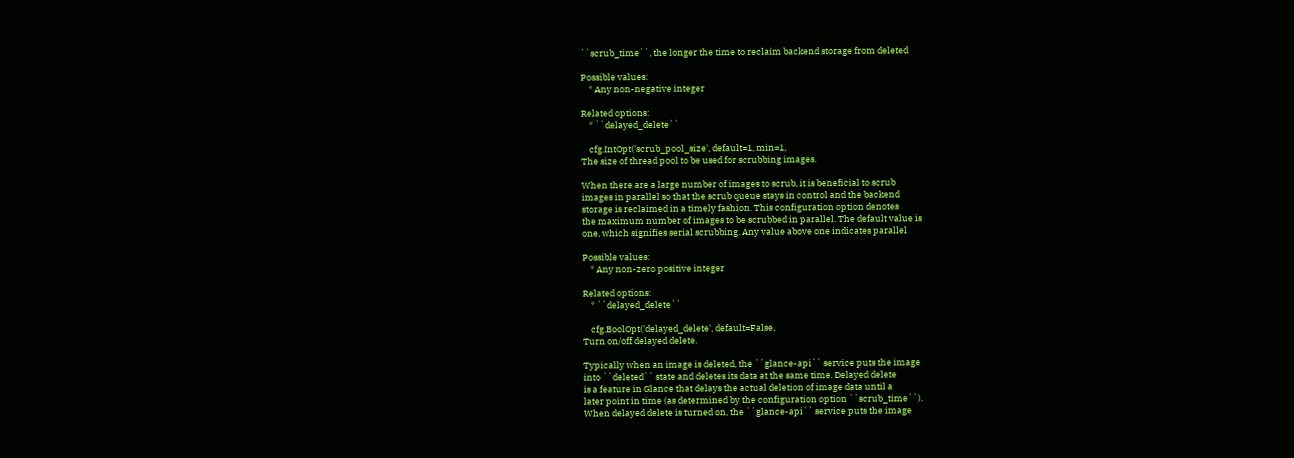``scrub_time``, the longer the time to reclaim backend storage from deleted

Possible values:
    * Any non-negative integer

Related options:
    * ``delayed_delete``

    cfg.IntOpt('scrub_pool_size', default=1, min=1,
The size of thread pool to be used for scrubbing images.

When there are a large number of images to scrub, it is beneficial to scrub
images in parallel so that the scrub queue stays in control and the backend
storage is reclaimed in a timely fashion. This configuration option denotes
the maximum number of images to be scrubbed in parallel. The default value is
one, which signifies serial scrubbing. Any value above one indicates parallel

Possible values:
    * Any non-zero positive integer

Related options:
    * ``delayed_delete``

    cfg.BoolOpt('delayed_delete', default=False,
Turn on/off delayed delete.

Typically when an image is deleted, the ``glance-api`` service puts the image
into ``deleted`` state and deletes its data at the same time. Delayed delete
is a feature in Glance that delays the actual deletion of image data until a
later point in time (as determined by the configuration option ``scrub_time``).
When delayed delete is turned on, the ``glance-api`` service puts the image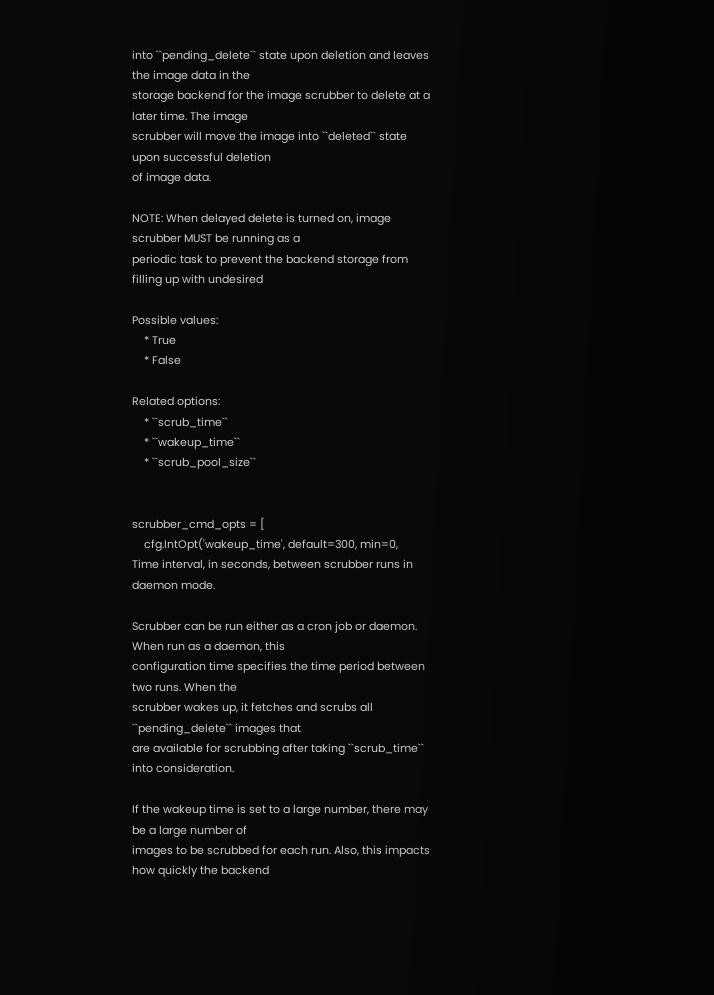into ``pending_delete`` state upon deletion and leaves the image data in the
storage backend for the image scrubber to delete at a later time. The image
scrubber will move the image into ``deleted`` state upon successful deletion
of image data.

NOTE: When delayed delete is turned on, image scrubber MUST be running as a
periodic task to prevent the backend storage from filling up with undesired

Possible values:
    * True
    * False

Related options:
    * ``scrub_time``
    * ``wakeup_time``
    * ``scrub_pool_size``


scrubber_cmd_opts = [
    cfg.IntOpt('wakeup_time', default=300, min=0,
Time interval, in seconds, between scrubber runs in daemon mode.

Scrubber can be run either as a cron job or daemon. When run as a daemon, this
configuration time specifies the time period between two runs. When the
scrubber wakes up, it fetches and scrubs all ``pending_delete`` images that
are available for scrubbing after taking ``scrub_time`` into consideration.

If the wakeup time is set to a large number, there may be a large number of
images to be scrubbed for each run. Also, this impacts how quickly the backend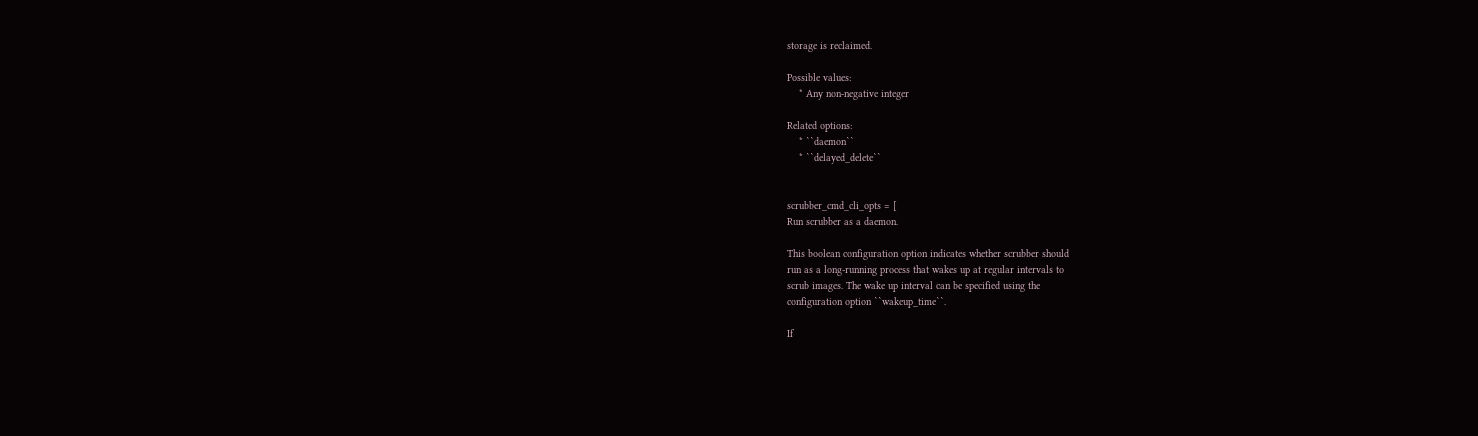storage is reclaimed.

Possible values:
    * Any non-negative integer

Related options:
    * ``daemon``
    * ``delayed_delete``


scrubber_cmd_cli_opts = [
Run scrubber as a daemon.

This boolean configuration option indicates whether scrubber should
run as a long-running process that wakes up at regular intervals to
scrub images. The wake up interval can be specified using the
configuration option ``wakeup_time``.

If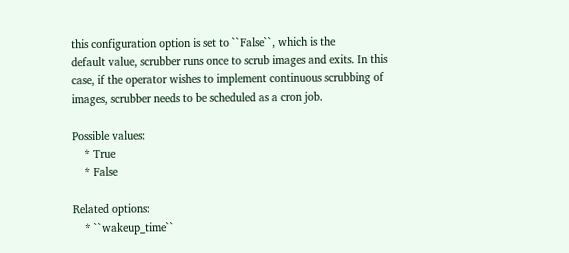this configuration option is set to ``False``, which is the
default value, scrubber runs once to scrub images and exits. In this
case, if the operator wishes to implement continuous scrubbing of
images, scrubber needs to be scheduled as a cron job.

Possible values:
    * True
    * False

Related options:
    * ``wakeup_time``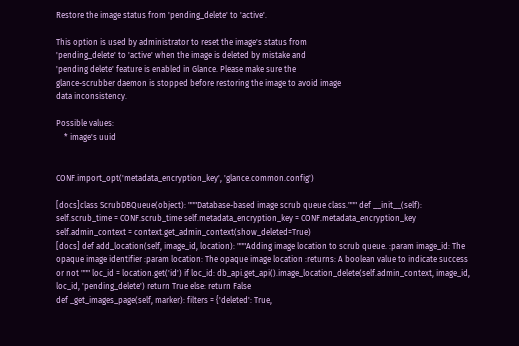Restore the image status from 'pending_delete' to 'active'.

This option is used by administrator to reset the image's status from
'pending_delete' to 'active' when the image is deleted by mistake and
'pending delete' feature is enabled in Glance. Please make sure the
glance-scrubber daemon is stopped before restoring the image to avoid image
data inconsistency.

Possible values:
    * image's uuid


CONF.import_opt('metadata_encryption_key', 'glance.common.config')

[docs]class ScrubDBQueue(object): """Database-based image scrub queue class.""" def __init__(self): self.scrub_time = CONF.scrub_time self.metadata_encryption_key = CONF.metadata_encryption_key self.admin_context = context.get_admin_context(show_deleted=True)
[docs] def add_location(self, image_id, location): """Adding image location to scrub queue. :param image_id: The opaque image identifier :param location: The opaque image location :returns: A boolean value to indicate success or not """ loc_id = location.get('id') if loc_id: db_api.get_api().image_location_delete(self.admin_context, image_id, loc_id, 'pending_delete') return True else: return False
def _get_images_page(self, marker): filters = {'deleted': True,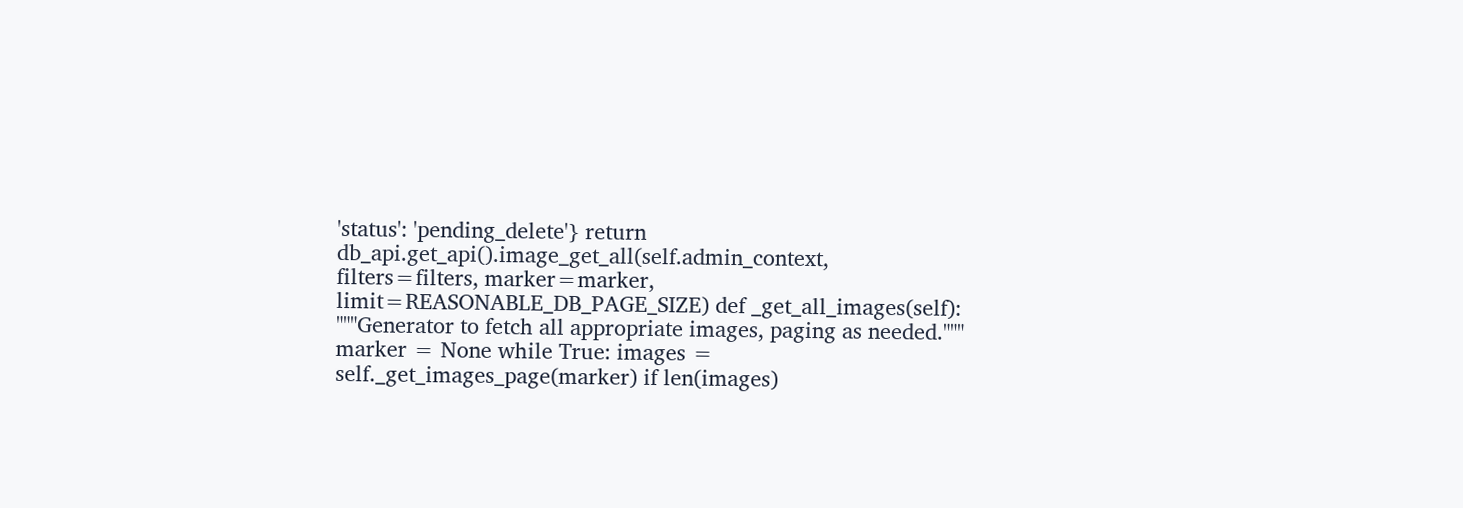'status': 'pending_delete'} return db_api.get_api().image_get_all(self.admin_context, filters=filters, marker=marker, limit=REASONABLE_DB_PAGE_SIZE) def _get_all_images(self): """Generator to fetch all appropriate images, paging as needed.""" marker = None while True: images = self._get_images_page(marker) if len(images)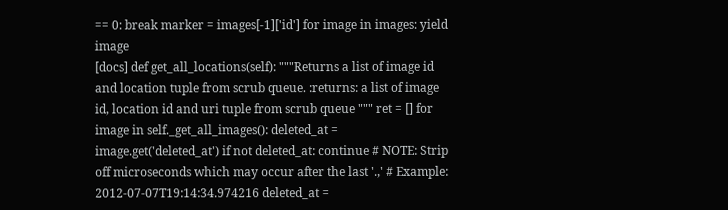== 0: break marker = images[-1]['id'] for image in images: yield image
[docs] def get_all_locations(self): """Returns a list of image id and location tuple from scrub queue. :returns: a list of image id, location id and uri tuple from scrub queue """ ret = [] for image in self._get_all_images(): deleted_at = image.get('deleted_at') if not deleted_at: continue # NOTE: Strip off microseconds which may occur after the last '.,' # Example: 2012-07-07T19:14:34.974216 deleted_at =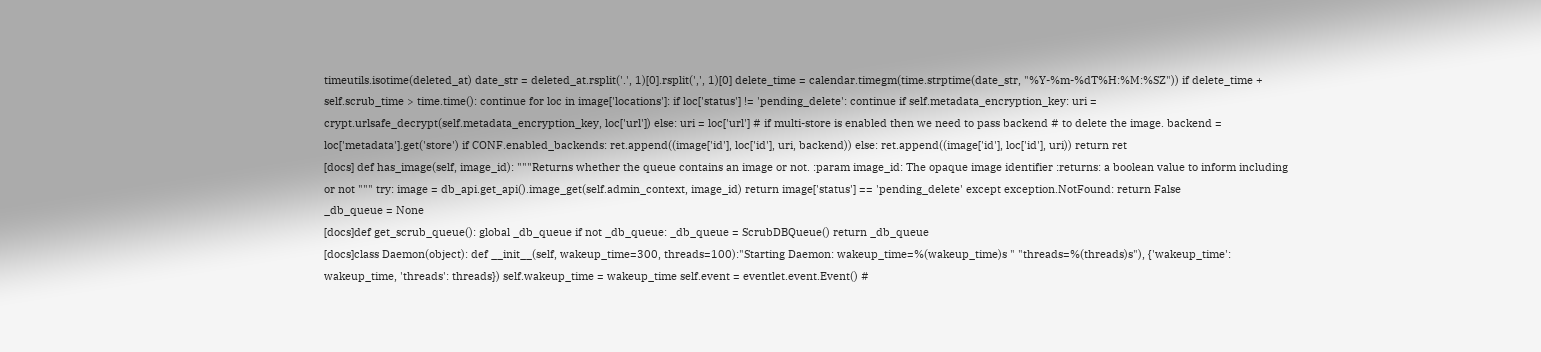timeutils.isotime(deleted_at) date_str = deleted_at.rsplit('.', 1)[0].rsplit(',', 1)[0] delete_time = calendar.timegm(time.strptime(date_str, "%Y-%m-%dT%H:%M:%SZ")) if delete_time + self.scrub_time > time.time(): continue for loc in image['locations']: if loc['status'] != 'pending_delete': continue if self.metadata_encryption_key: uri = crypt.urlsafe_decrypt(self.metadata_encryption_key, loc['url']) else: uri = loc['url'] # if multi-store is enabled then we need to pass backend # to delete the image. backend = loc['metadata'].get('store') if CONF.enabled_backends: ret.append((image['id'], loc['id'], uri, backend)) else: ret.append((image['id'], loc['id'], uri)) return ret
[docs] def has_image(self, image_id): """Returns whether the queue contains an image or not. :param image_id: The opaque image identifier :returns: a boolean value to inform including or not """ try: image = db_api.get_api().image_get(self.admin_context, image_id) return image['status'] == 'pending_delete' except exception.NotFound: return False
_db_queue = None
[docs]def get_scrub_queue(): global _db_queue if not _db_queue: _db_queue = ScrubDBQueue() return _db_queue
[docs]class Daemon(object): def __init__(self, wakeup_time=300, threads=100):"Starting Daemon: wakeup_time=%(wakeup_time)s " "threads=%(threads)s"), {'wakeup_time': wakeup_time, 'threads': threads}) self.wakeup_time = wakeup_time self.event = eventlet.event.Event() #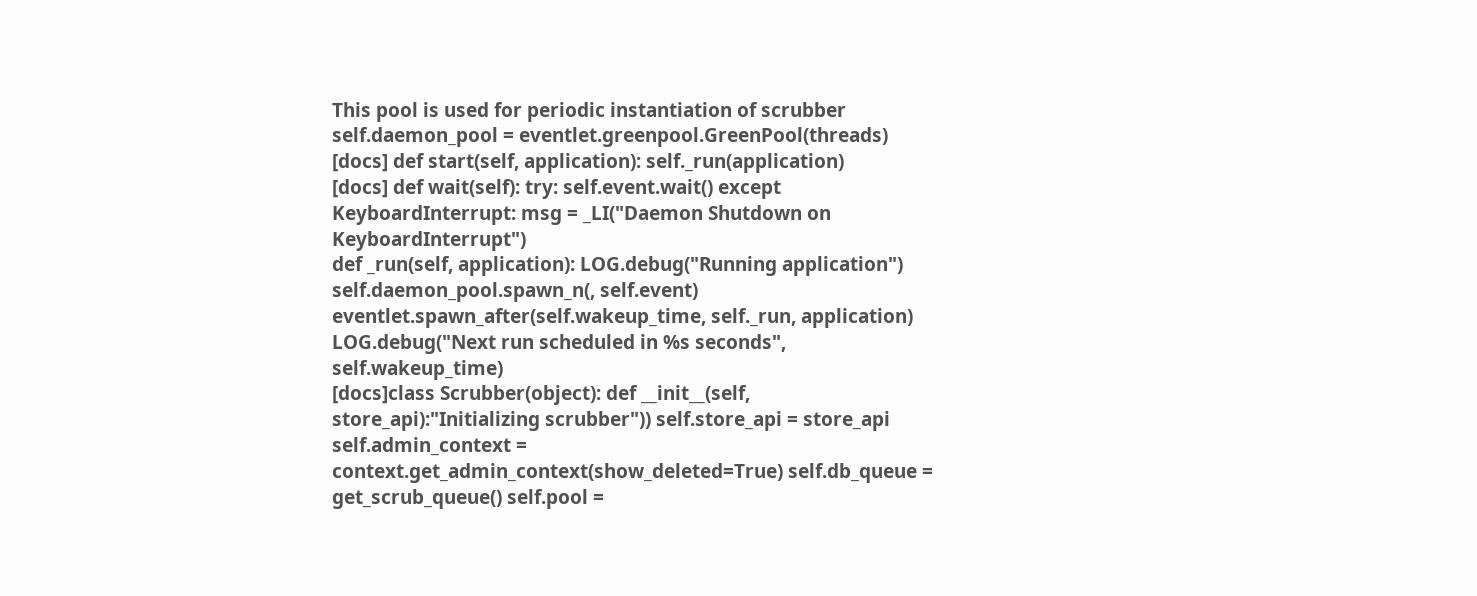This pool is used for periodic instantiation of scrubber self.daemon_pool = eventlet.greenpool.GreenPool(threads)
[docs] def start(self, application): self._run(application)
[docs] def wait(self): try: self.event.wait() except KeyboardInterrupt: msg = _LI("Daemon Shutdown on KeyboardInterrupt")
def _run(self, application): LOG.debug("Running application") self.daemon_pool.spawn_n(, self.event) eventlet.spawn_after(self.wakeup_time, self._run, application) LOG.debug("Next run scheduled in %s seconds", self.wakeup_time)
[docs]class Scrubber(object): def __init__(self, store_api):"Initializing scrubber")) self.store_api = store_api self.admin_context = context.get_admin_context(show_deleted=True) self.db_queue = get_scrub_queue() self.pool =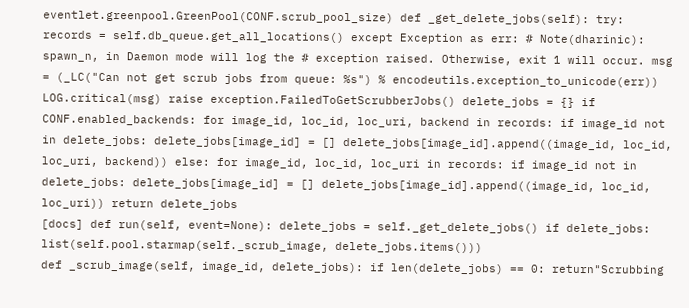eventlet.greenpool.GreenPool(CONF.scrub_pool_size) def _get_delete_jobs(self): try: records = self.db_queue.get_all_locations() except Exception as err: # Note(dharinic): spawn_n, in Daemon mode will log the # exception raised. Otherwise, exit 1 will occur. msg = (_LC("Can not get scrub jobs from queue: %s") % encodeutils.exception_to_unicode(err)) LOG.critical(msg) raise exception.FailedToGetScrubberJobs() delete_jobs = {} if CONF.enabled_backends: for image_id, loc_id, loc_uri, backend in records: if image_id not in delete_jobs: delete_jobs[image_id] = [] delete_jobs[image_id].append((image_id, loc_id, loc_uri, backend)) else: for image_id, loc_id, loc_uri in records: if image_id not in delete_jobs: delete_jobs[image_id] = [] delete_jobs[image_id].append((image_id, loc_id, loc_uri)) return delete_jobs
[docs] def run(self, event=None): delete_jobs = self._get_delete_jobs() if delete_jobs: list(self.pool.starmap(self._scrub_image, delete_jobs.items()))
def _scrub_image(self, image_id, delete_jobs): if len(delete_jobs) == 0: return"Scrubbing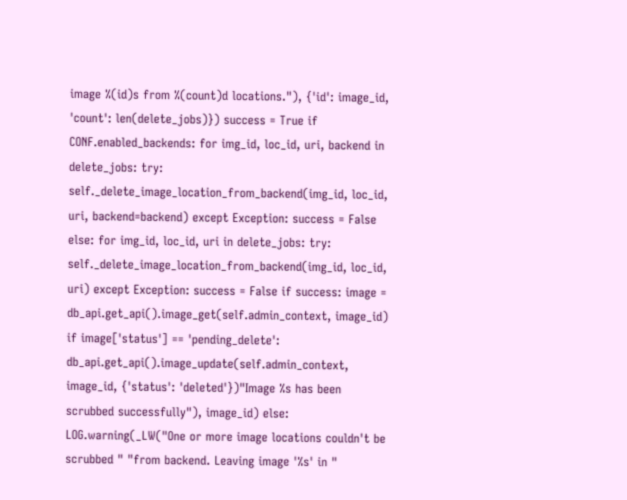image %(id)s from %(count)d locations."), {'id': image_id, 'count': len(delete_jobs)}) success = True if CONF.enabled_backends: for img_id, loc_id, uri, backend in delete_jobs: try: self._delete_image_location_from_backend(img_id, loc_id, uri, backend=backend) except Exception: success = False else: for img_id, loc_id, uri in delete_jobs: try: self._delete_image_location_from_backend(img_id, loc_id, uri) except Exception: success = False if success: image = db_api.get_api().image_get(self.admin_context, image_id) if image['status'] == 'pending_delete': db_api.get_api().image_update(self.admin_context, image_id, {'status': 'deleted'})"Image %s has been scrubbed successfully"), image_id) else: LOG.warning(_LW("One or more image locations couldn't be scrubbed " "from backend. Leaving image '%s' in "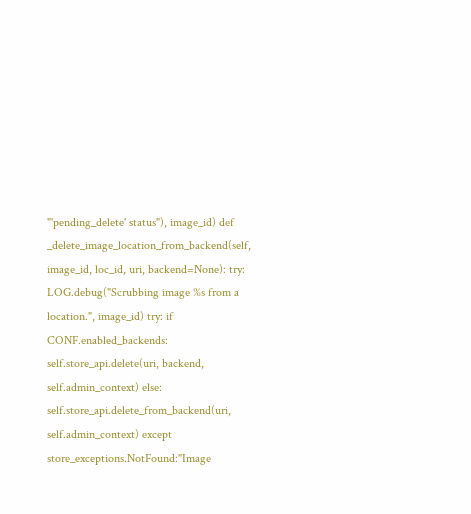"'pending_delete' status"), image_id) def _delete_image_location_from_backend(self, image_id, loc_id, uri, backend=None): try: LOG.debug("Scrubbing image %s from a location.", image_id) try: if CONF.enabled_backends: self.store_api.delete(uri, backend, self.admin_context) else: self.store_api.delete_from_backend(uri, self.admin_context) except store_exceptions.NotFound:"Image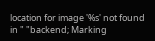location for image '%s' not found in " "backend; Marking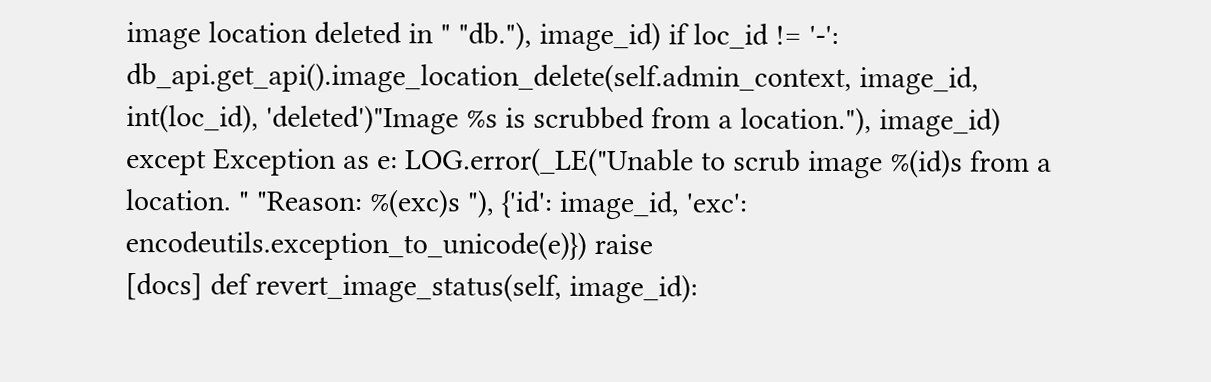image location deleted in " "db."), image_id) if loc_id != '-': db_api.get_api().image_location_delete(self.admin_context, image_id, int(loc_id), 'deleted')"Image %s is scrubbed from a location."), image_id) except Exception as e: LOG.error(_LE("Unable to scrub image %(id)s from a location. " "Reason: %(exc)s "), {'id': image_id, 'exc': encodeutils.exception_to_unicode(e)}) raise
[docs] def revert_image_status(self, image_id):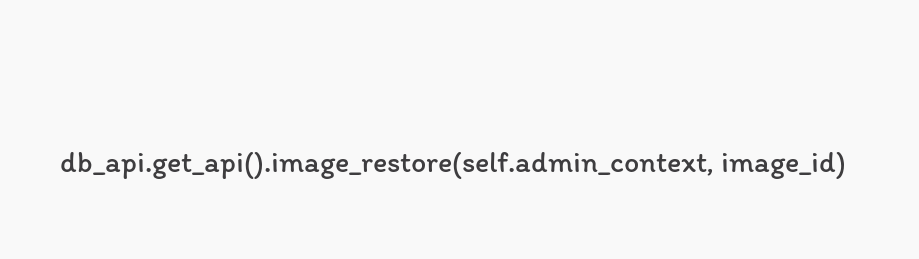db_api.get_api().image_restore(self.admin_context, image_id)